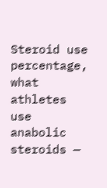Steroid use percentage, what athletes use anabolic steroids —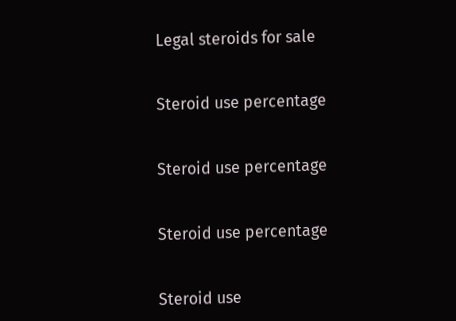Legal steroids for sale


Steroid use percentage


Steroid use percentage


Steroid use percentage


Steroid use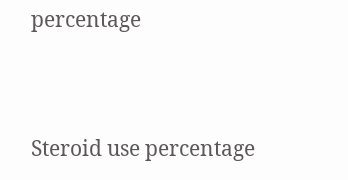percentage


Steroid use percentage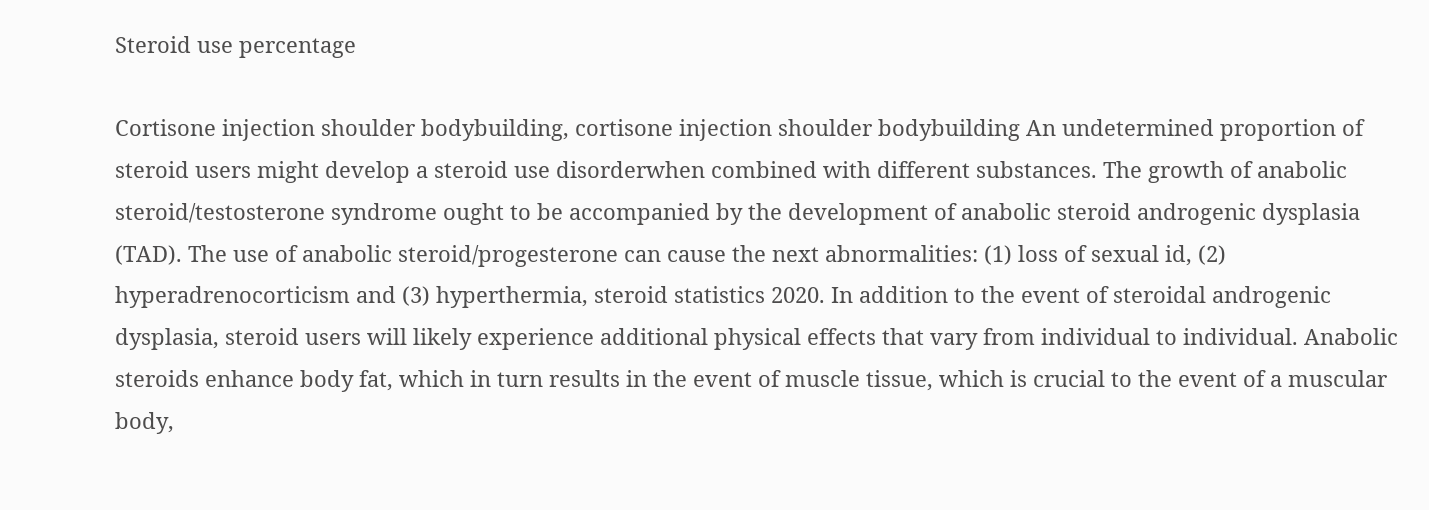Steroid use percentage

Cortisone injection shoulder bodybuilding, cortisone injection shoulder bodybuilding An undetermined proportion of steroid users might develop a steroid use disorderwhen combined with different substances. The growth of anabolic steroid/testosterone syndrome ought to be accompanied by the development of anabolic steroid androgenic dysplasia (TAD). The use of anabolic steroid/progesterone can cause the next abnormalities: (1) loss of sexual id, (2) hyperadrenocorticism and (3) hyperthermia, steroid statistics 2020. In addition to the event of steroidal androgenic dysplasia, steroid users will likely experience additional physical effects that vary from individual to individual. Anabolic steroids enhance body fat, which in turn results in the event of muscle tissue, which is crucial to the event of a muscular body,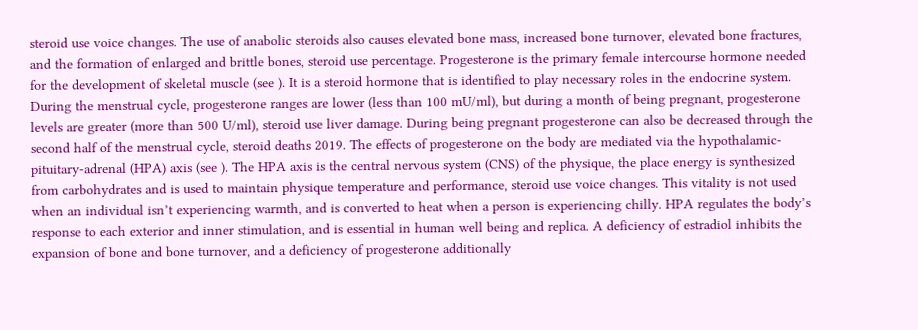steroid use voice changes. The use of anabolic steroids also causes elevated bone mass, increased bone turnover, elevated bone fractures, and the formation of enlarged and brittle bones, steroid use percentage. Progesterone is the primary female intercourse hormone needed for the development of skeletal muscle (see ). It is a steroid hormone that is identified to play necessary roles in the endocrine system. During the menstrual cycle, progesterone ranges are lower (less than 100 mU/ml), but during a month of being pregnant, progesterone levels are greater (more than 500 U/ml), steroid use liver damage. During being pregnant progesterone can also be decreased through the second half of the menstrual cycle, steroid deaths 2019. The effects of progesterone on the body are mediated via the hypothalamic-pituitary-adrenal (HPA) axis (see ). The HPA axis is the central nervous system (CNS) of the physique, the place energy is synthesized from carbohydrates and is used to maintain physique temperature and performance, steroid use voice changes. This vitality is not used when an individual isn’t experiencing warmth, and is converted to heat when a person is experiencing chilly. HPA regulates the body’s response to each exterior and inner stimulation, and is essential in human well being and replica. A deficiency of estradiol inhibits the expansion of bone and bone turnover, and a deficiency of progesterone additionally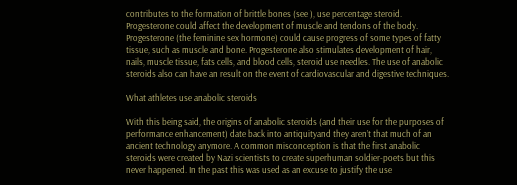contributes to the formation of brittle bones (see ), use percentage steroid. Progesterone could affect the development of muscle and tendons of the body. Progesterone (the feminine sex hormone) could cause progress of some types of fatty tissue, such as muscle and bone. Progesterone also stimulates development of hair, nails, muscle tissue, fats cells, and blood cells, steroid use needles. The use of anabolic steroids also can have an result on the event of cardiovascular and digestive techniques.

What athletes use anabolic steroids

With this being said, the origins of anabolic steroids (and their use for the purposes of performance enhancement) date back into antiquityand they aren’t that much of an ancient technology anymore. A common misconception is that the first anabolic steroids were created by Nazi scientists to create superhuman soldier-poets but this never happened. In the past this was used as an excuse to justify the use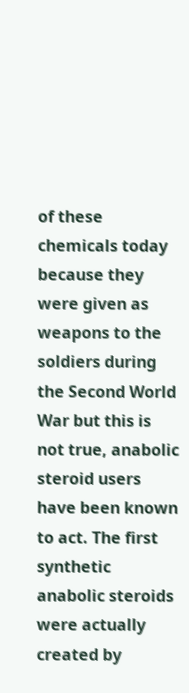of these chemicals today because they were given as weapons to the soldiers during the Second World War but this is not true, anabolic steroid users have been known to act. The first synthetic anabolic steroids were actually created by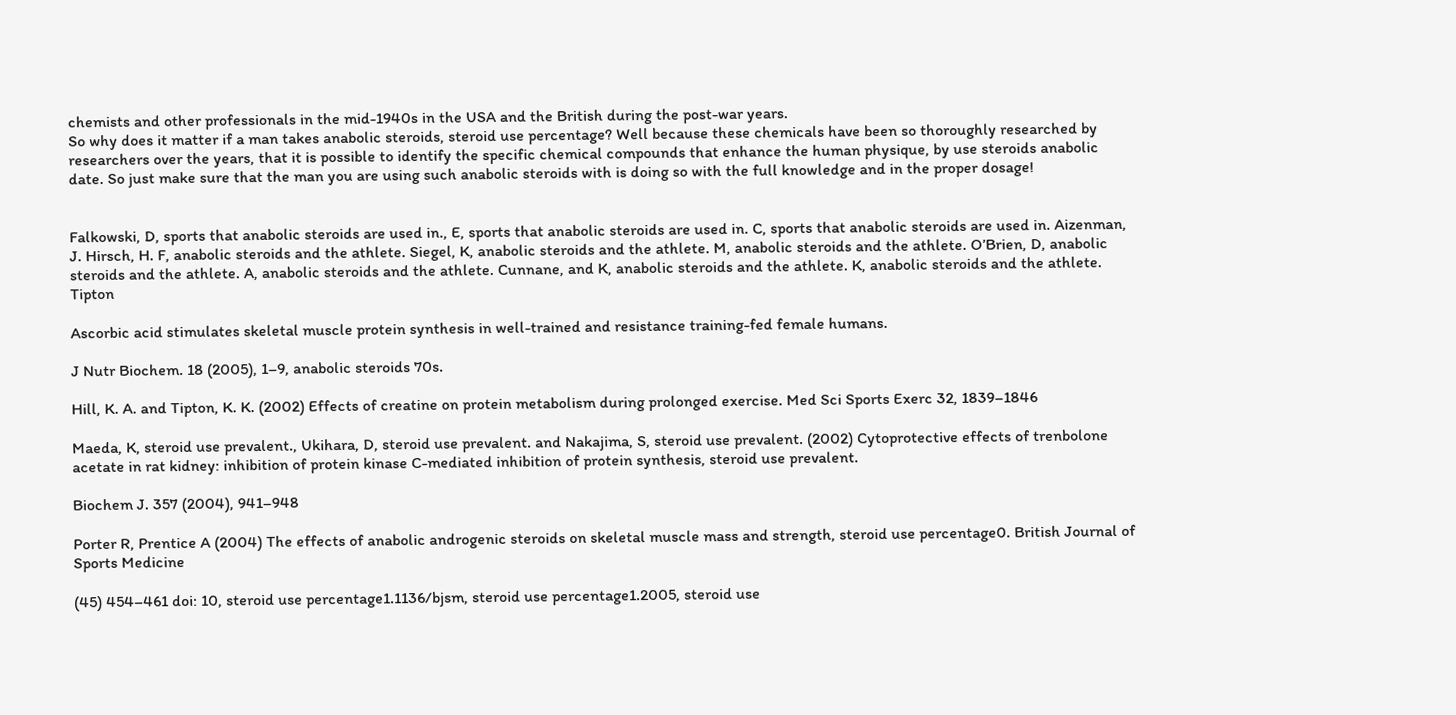chemists and other professionals in the mid-1940s in the USA and the British during the post-war years.
So why does it matter if a man takes anabolic steroids, steroid use percentage? Well because these chemicals have been so thoroughly researched by researchers over the years, that it is possible to identify the specific chemical compounds that enhance the human physique, by use steroids anabolic date. So just make sure that the man you are using such anabolic steroids with is doing so with the full knowledge and in the proper dosage!


Falkowski, D, sports that anabolic steroids are used in., E, sports that anabolic steroids are used in. C, sports that anabolic steroids are used in. Aizenman, J. Hirsch, H. F, anabolic steroids and the athlete. Siegel, K, anabolic steroids and the athlete. M, anabolic steroids and the athlete. O’Brien, D, anabolic steroids and the athlete. A, anabolic steroids and the athlete. Cunnane, and K, anabolic steroids and the athlete. K, anabolic steroids and the athlete. Tipton

Ascorbic acid stimulates skeletal muscle protein synthesis in well-trained and resistance training-fed female humans.

J Nutr Biochem. 18 (2005), 1–9, anabolic steroids 70s.

Hill, K. A. and Tipton, K. K. (2002) Effects of creatine on protein metabolism during prolonged exercise. Med Sci Sports Exerc 32, 1839–1846

Maeda, K, steroid use prevalent., Ukihara, D, steroid use prevalent. and Nakajima, S, steroid use prevalent. (2002) Cytoprotective effects of trenbolone acetate in rat kidney: inhibition of protein kinase C-mediated inhibition of protein synthesis, steroid use prevalent.

Biochem J. 357 (2004), 941–948

Porter R, Prentice A (2004) The effects of anabolic androgenic steroids on skeletal muscle mass and strength, steroid use percentage0. British Journal of Sports Medicine

(45) 454–461 doi: 10, steroid use percentage1.1136/bjsm, steroid use percentage1.2005, steroid use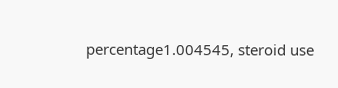percentage1.004545, steroid use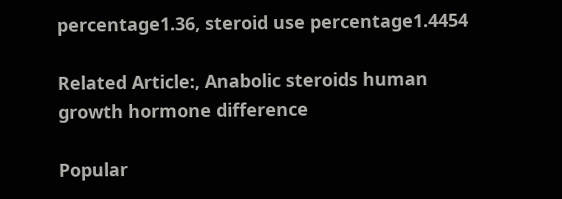percentage1.36, steroid use percentage1.4454

Related Article:, Anabolic steroids human growth hormone difference

Popular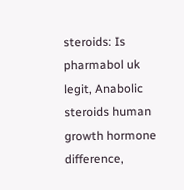steroids: Is pharmabol uk legit, Anabolic steroids human growth hormone difference,